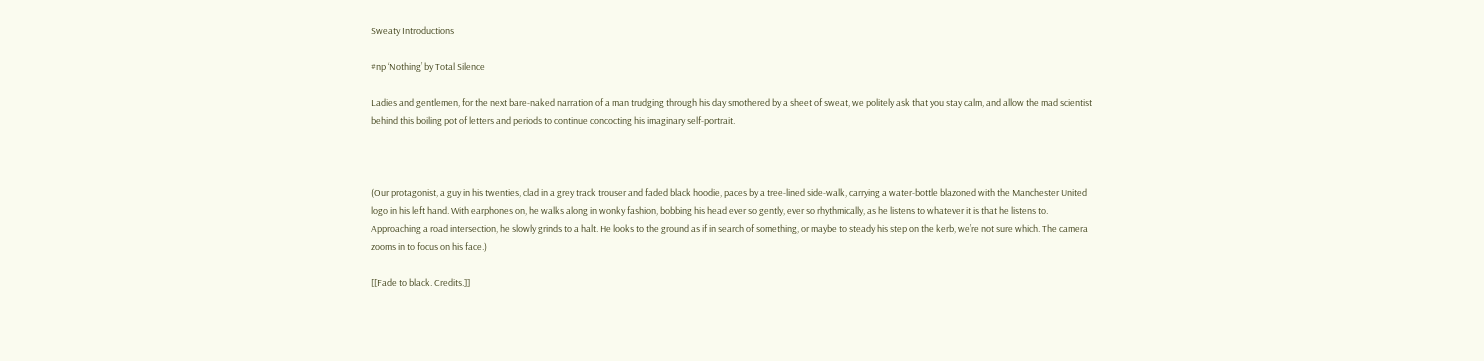Sweaty Introductions

#np ‘Nothing’ by Total Silence

Ladies and gentlemen, for the next bare-naked narration of a man trudging through his day smothered by a sheet of sweat, we politely ask that you stay calm, and allow the mad scientist behind this boiling pot of letters and periods to continue concocting his imaginary self-portrait.



(Our protagonist, a guy in his twenties, clad in a grey track trouser and faded black hoodie, paces by a tree-lined side-walk, carrying a water-bottle blazoned with the Manchester United logo in his left hand. With earphones on, he walks along in wonky fashion, bobbing his head ever so gently, ever so rhythmically, as he listens to whatever it is that he listens to. Approaching a road intersection, he slowly grinds to a halt. He looks to the ground as if in search of something, or maybe to steady his step on the kerb, we’re not sure which. The camera zooms in to focus on his face.)

[[Fade to black. Credits.]]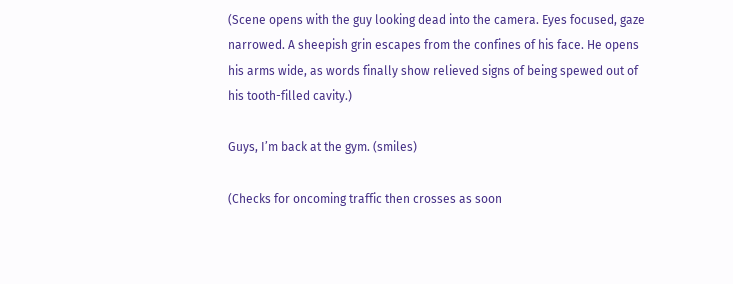(Scene opens with the guy looking dead into the camera. Eyes focused, gaze narrowed. A sheepish grin escapes from the confines of his face. He opens his arms wide, as words finally show relieved signs of being spewed out of his tooth-filled cavity.)

Guys, I’m back at the gym. (smiles)

(Checks for oncoming traffic then crosses as soon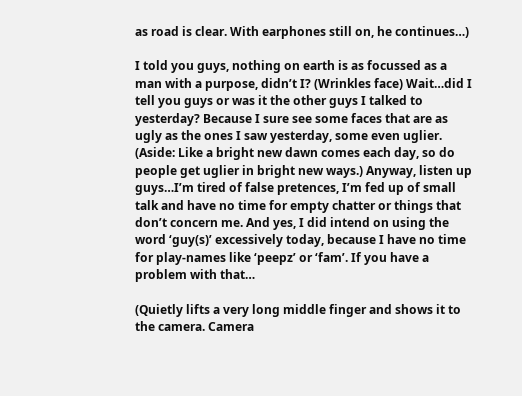as road is clear. With earphones still on, he continues…)

I told you guys, nothing on earth is as focussed as a man with a purpose, didn’t I? (Wrinkles face) Wait…did I tell you guys or was it the other guys I talked to yesterday? Because I sure see some faces that are as ugly as the ones I saw yesterday, some even uglier. (Aside: Like a bright new dawn comes each day, so do people get uglier in bright new ways.) Anyway, listen up guys…I’m tired of false pretences, I’m fed up of small talk and have no time for empty chatter or things that don’t concern me. And yes, I did intend on using the word ‘guy(s)’ excessively today, because I have no time for play-names like ‘peepz’ or ‘fam’. If you have a problem with that…

(Quietly lifts a very long middle finger and shows it to the camera. Camera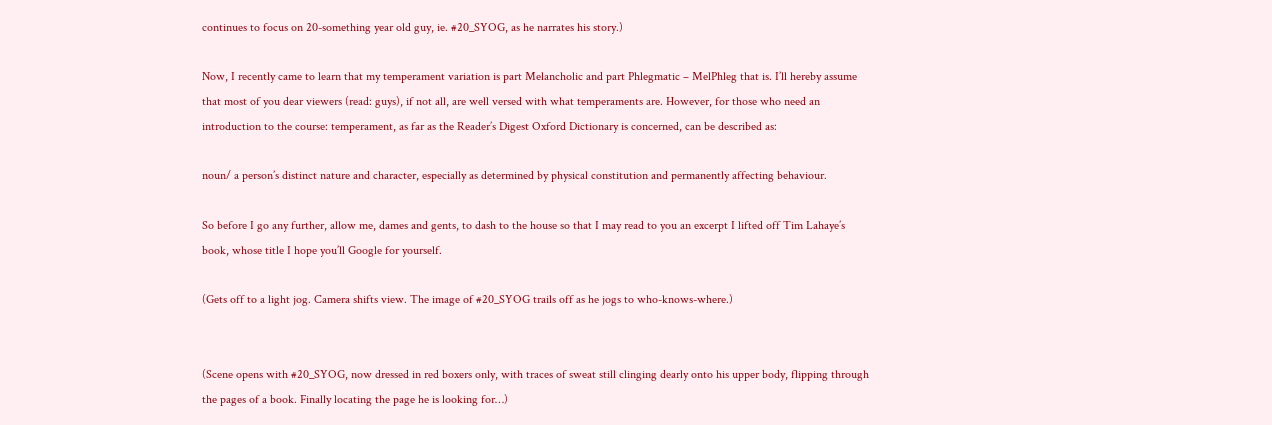continues to focus on 20-something year old guy, ie. #20_SYOG, as he narrates his story.)

Now, I recently came to learn that my temperament variation is part Melancholic and part Phlegmatic – MelPhleg that is. I’ll hereby assume that most of you dear viewers (read: guys), if not all, are well versed with what temperaments are. However, for those who need an introduction to the course: temperament, as far as the Reader’s Digest Oxford Dictionary is concerned, can be described as:

noun/ a person’s distinct nature and character, especially as determined by physical constitution and permanently affecting behaviour.

So before I go any further, allow me, dames and gents, to dash to the house so that I may read to you an excerpt I lifted off Tim Lahaye’s book, whose title I hope you’ll Google for yourself.

(Gets off to a light jog. Camera shifts view. The image of #20_SYOG trails off as he jogs to who-knows-where.)


(Scene opens with #20_SYOG, now dressed in red boxers only, with traces of sweat still clinging dearly onto his upper body, flipping through the pages of a book. Finally locating the page he is looking for…)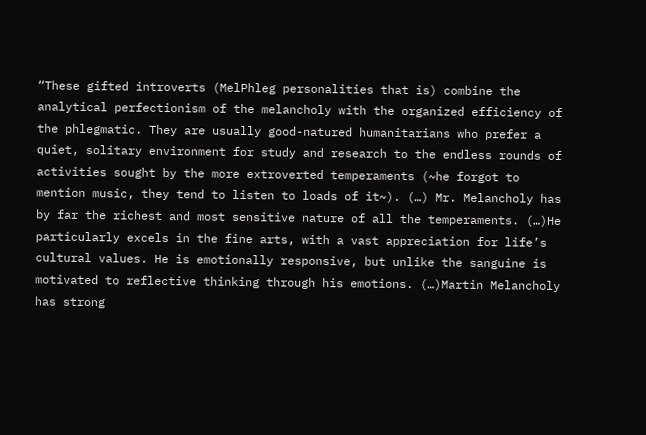“These gifted introverts (MelPhleg personalities that is) combine the analytical perfectionism of the melancholy with the organized efficiency of the phlegmatic. They are usually good-natured humanitarians who prefer a quiet, solitary environment for study and research to the endless rounds of activities sought by the more extroverted temperaments (~he forgot to mention music, they tend to listen to loads of it~). (…) Mr. Melancholy has by far the richest and most sensitive nature of all the temperaments. (…)He particularly excels in the fine arts, with a vast appreciation for life’s cultural values. He is emotionally responsive, but unlike the sanguine is motivated to reflective thinking through his emotions. (…)Martin Melancholy has strong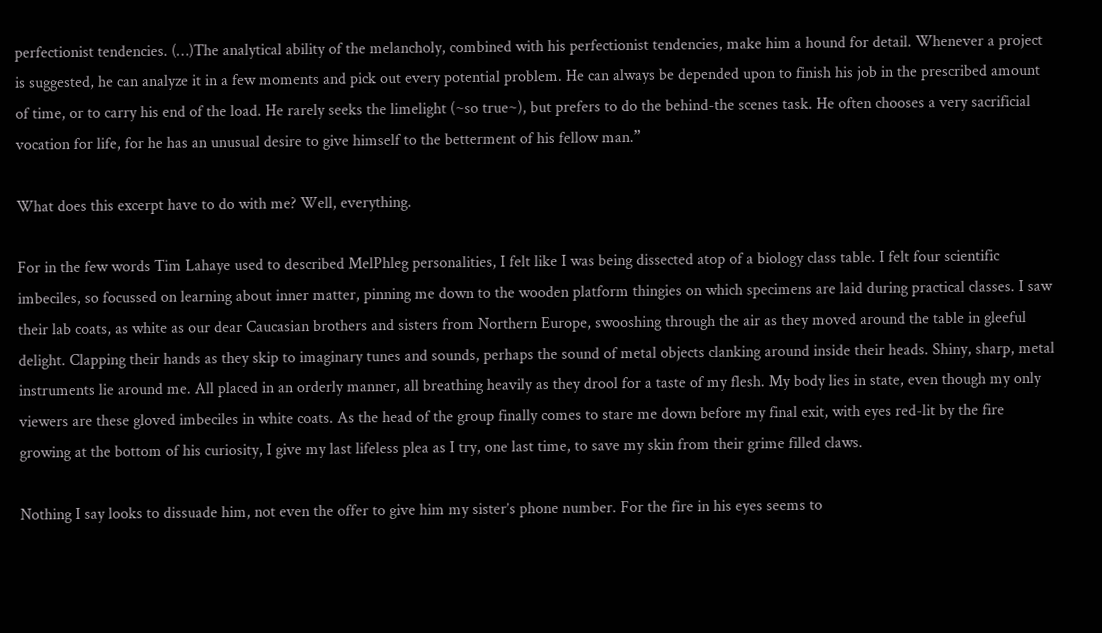perfectionist tendencies. (…)The analytical ability of the melancholy, combined with his perfectionist tendencies, make him a hound for detail. Whenever a project is suggested, he can analyze it in a few moments and pick out every potential problem. He can always be depended upon to finish his job in the prescribed amount of time, or to carry his end of the load. He rarely seeks the limelight (~so true~), but prefers to do the behind-the scenes task. He often chooses a very sacrificial vocation for life, for he has an unusual desire to give himself to the betterment of his fellow man.”

What does this excerpt have to do with me? Well, everything.

For in the few words Tim Lahaye used to described MelPhleg personalities, I felt like I was being dissected atop of a biology class table. I felt four scientific imbeciles, so focussed on learning about inner matter, pinning me down to the wooden platform thingies on which specimens are laid during practical classes. I saw their lab coats, as white as our dear Caucasian brothers and sisters from Northern Europe, swooshing through the air as they moved around the table in gleeful delight. Clapping their hands as they skip to imaginary tunes and sounds, perhaps the sound of metal objects clanking around inside their heads. Shiny, sharp, metal instruments lie around me. All placed in an orderly manner, all breathing heavily as they drool for a taste of my flesh. My body lies in state, even though my only viewers are these gloved imbeciles in white coats. As the head of the group finally comes to stare me down before my final exit, with eyes red-lit by the fire growing at the bottom of his curiosity, I give my last lifeless plea as I try, one last time, to save my skin from their grime filled claws.

Nothing I say looks to dissuade him, not even the offer to give him my sister’s phone number. For the fire in his eyes seems to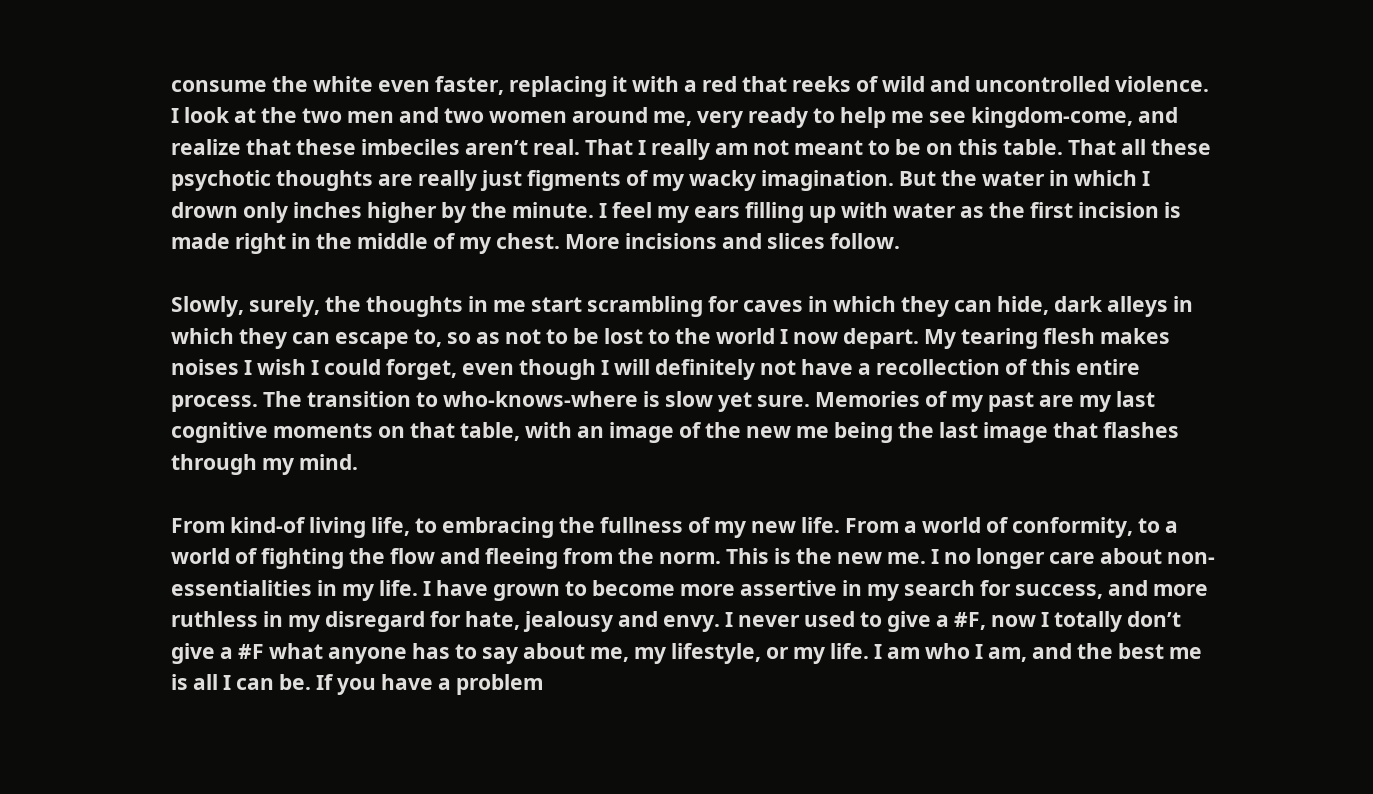consume the white even faster, replacing it with a red that reeks of wild and uncontrolled violence. I look at the two men and two women around me, very ready to help me see kingdom-come, and realize that these imbeciles aren’t real. That I really am not meant to be on this table. That all these psychotic thoughts are really just figments of my wacky imagination. But the water in which I drown only inches higher by the minute. I feel my ears filling up with water as the first incision is made right in the middle of my chest. More incisions and slices follow.

Slowly, surely, the thoughts in me start scrambling for caves in which they can hide, dark alleys in which they can escape to, so as not to be lost to the world I now depart. My tearing flesh makes noises I wish I could forget, even though I will definitely not have a recollection of this entire process. The transition to who-knows-where is slow yet sure. Memories of my past are my last cognitive moments on that table, with an image of the new me being the last image that flashes through my mind.

From kind-of living life, to embracing the fullness of my new life. From a world of conformity, to a world of fighting the flow and fleeing from the norm. This is the new me. I no longer care about non-essentialities in my life. I have grown to become more assertive in my search for success, and more ruthless in my disregard for hate, jealousy and envy. I never used to give a #F, now I totally don’t give a #F what anyone has to say about me, my lifestyle, or my life. I am who I am, and the best me is all I can be. If you have a problem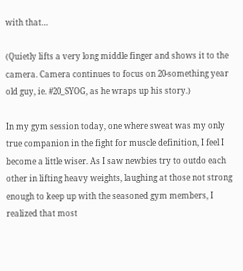with that…

(Quietly lifts a very long middle finger and shows it to the camera. Camera continues to focus on 20-something year old guy, ie. #20_SYOG, as he wraps up his story.)

In my gym session today, one where sweat was my only true companion in the fight for muscle definition, I feel I become a little wiser. As I saw newbies try to outdo each other in lifting heavy weights, laughing at those not strong enough to keep up with the seasoned gym members, I realized that most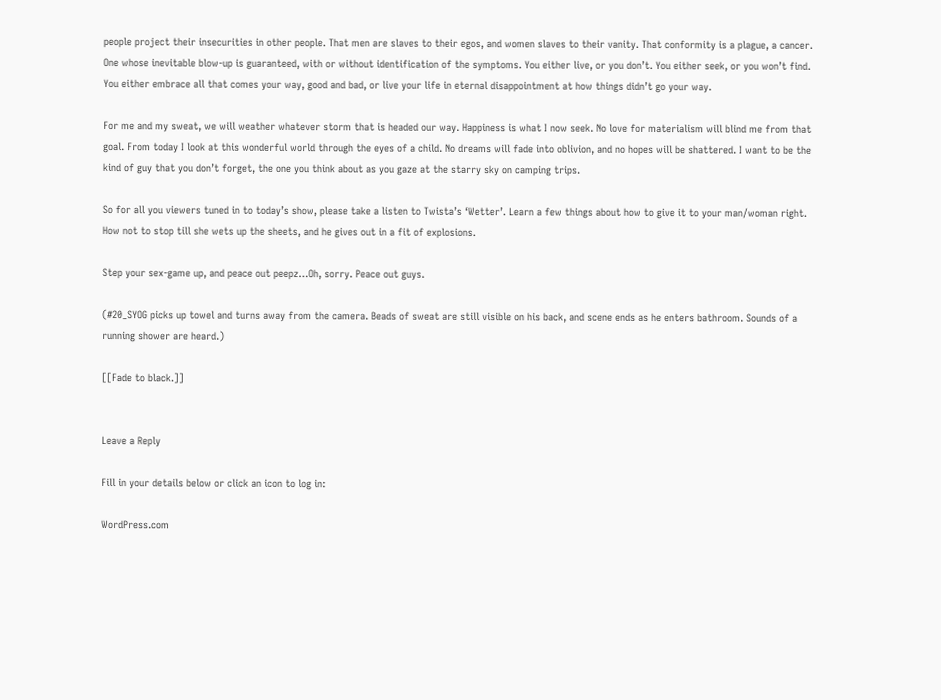people project their insecurities in other people. That men are slaves to their egos, and women slaves to their vanity. That conformity is a plague, a cancer. One whose inevitable blow-up is guaranteed, with or without identification of the symptoms. You either live, or you don’t. You either seek, or you won’t find. You either embrace all that comes your way, good and bad, or live your life in eternal disappointment at how things didn’t go your way.

For me and my sweat, we will weather whatever storm that is headed our way. Happiness is what I now seek. No love for materialism will blind me from that goal. From today I look at this wonderful world through the eyes of a child. No dreams will fade into oblivion, and no hopes will be shattered. I want to be the kind of guy that you don’t forget, the one you think about as you gaze at the starry sky on camping trips.

So for all you viewers tuned in to today’s show, please take a listen to Twista’s ‘Wetter’. Learn a few things about how to give it to your man/woman right. How not to stop till she wets up the sheets, and he gives out in a fit of explosions.

Step your sex-game up, and peace out peepz…Oh, sorry. Peace out guys.

(#20_SYOG picks up towel and turns away from the camera. Beads of sweat are still visible on his back, and scene ends as he enters bathroom. Sounds of a running shower are heard.)

[[Fade to black.]]


Leave a Reply

Fill in your details below or click an icon to log in:

WordPress.com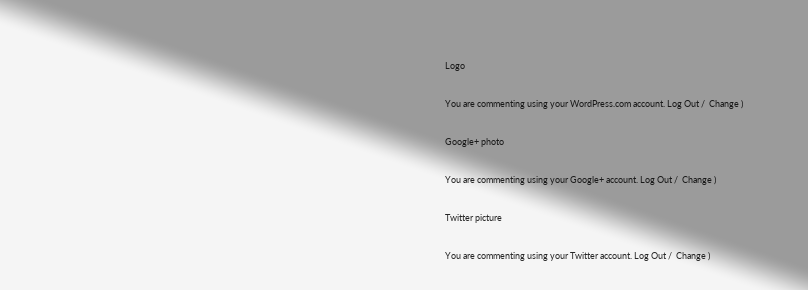Logo

You are commenting using your WordPress.com account. Log Out /  Change )

Google+ photo

You are commenting using your Google+ account. Log Out /  Change )

Twitter picture

You are commenting using your Twitter account. Log Out /  Change )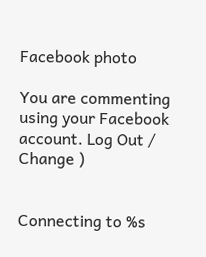Facebook photo

You are commenting using your Facebook account. Log Out /  Change )


Connecting to %s